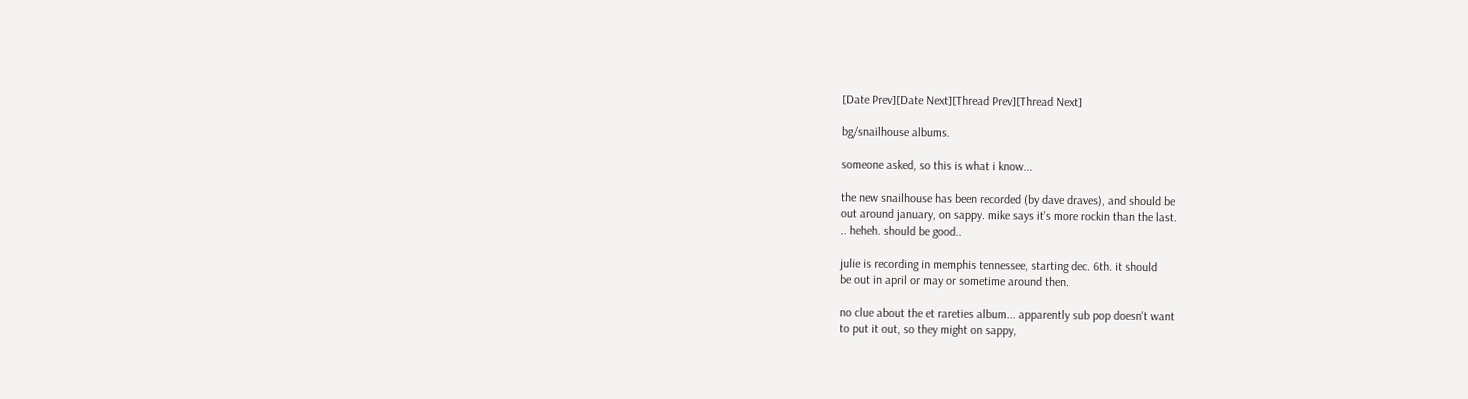[Date Prev][Date Next][Thread Prev][Thread Next]

bg/snailhouse albums.

someone asked, so this is what i know...

the new snailhouse has been recorded (by dave draves), and should be
out around january, on sappy. mike says it's more rockin than the last.
.. heheh. should be good..

julie is recording in memphis tennessee, starting dec. 6th. it should
be out in april or may or sometime around then.

no clue about the et rareties album... apparently sub pop doesn't want
to put it out, so they might on sappy,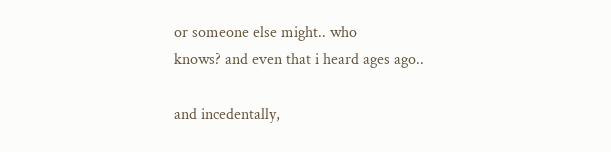or someone else might.. who
knows? and even that i heard ages ago..

and incedentally,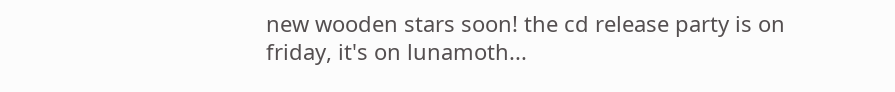new wooden stars soon! the cd release party is on
friday, it's on lunamoth...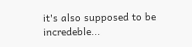it's also supposed to be incredeble...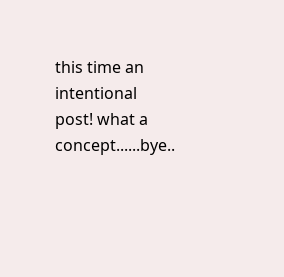this time an intentional post! what a concept......bye..